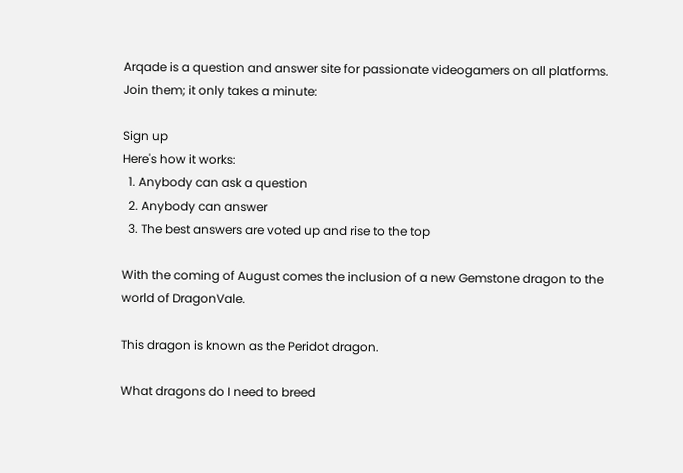Arqade is a question and answer site for passionate videogamers on all platforms. Join them; it only takes a minute:

Sign up
Here's how it works:
  1. Anybody can ask a question
  2. Anybody can answer
  3. The best answers are voted up and rise to the top

With the coming of August comes the inclusion of a new Gemstone dragon to the world of DragonVale.

This dragon is known as the Peridot dragon.

What dragons do I need to breed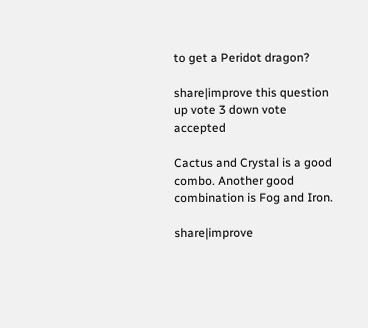to get a Peridot dragon?

share|improve this question
up vote 3 down vote accepted

Cactus and Crystal is a good combo. Another good combination is Fog and Iron.

share|improve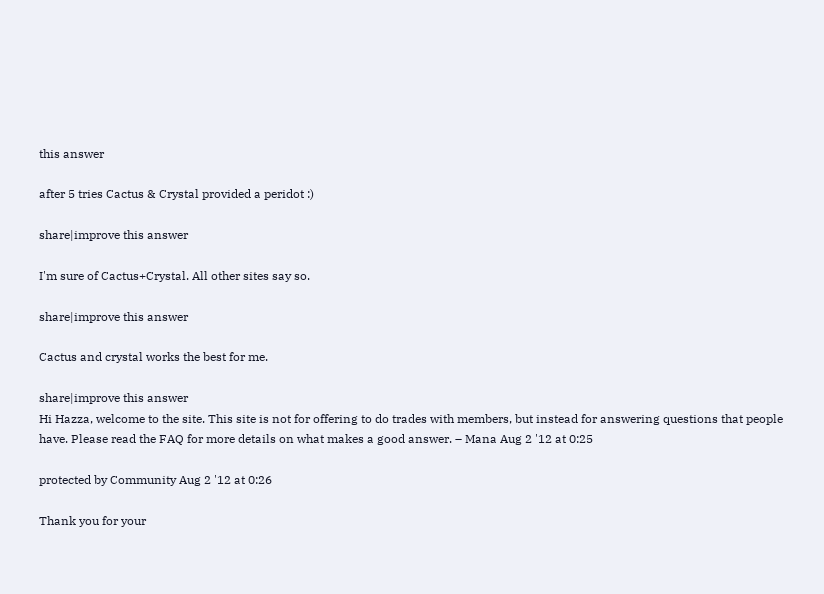this answer

after 5 tries Cactus & Crystal provided a peridot :)

share|improve this answer

I'm sure of Cactus+Crystal. All other sites say so.

share|improve this answer

Cactus and crystal works the best for me.

share|improve this answer
Hi Hazza, welcome to the site. This site is not for offering to do trades with members, but instead for answering questions that people have. Please read the FAQ for more details on what makes a good answer. – Mana Aug 2 '12 at 0:25

protected by Community Aug 2 '12 at 0:26

Thank you for your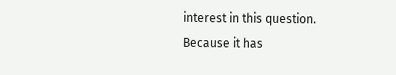interest in this question. Because it has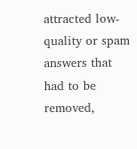attracted low-quality or spam answers that had to be removed,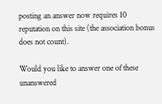posting an answer now requires 10 reputation on this site (the association bonus does not count).

Would you like to answer one of these unanswered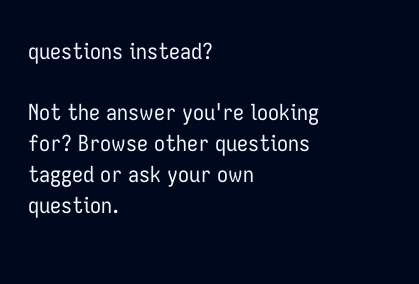questions instead?

Not the answer you're looking for? Browse other questions tagged or ask your own question.